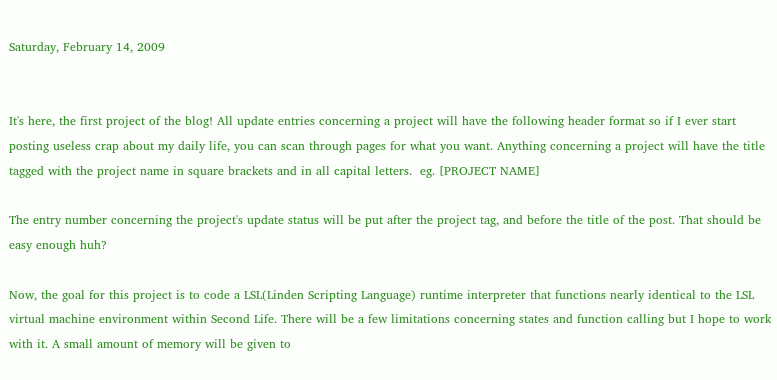Saturday, February 14, 2009


It's here, the first project of the blog! All update entries concerning a project will have the following header format so if I ever start posting useless crap about my daily life, you can scan through pages for what you want. Anything concerning a project will have the title tagged with the project name in square brackets and in all capital letters.  eg. [PROJECT NAME]

The entry number concerning the project's update status will be put after the project tag, and before the title of the post. That should be easy enough huh?

Now, the goal for this project is to code a LSL(Linden Scripting Language) runtime interpreter that functions nearly identical to the LSL virtual machine environment within Second Life. There will be a few limitations concerning states and function calling but I hope to work with it. A small amount of memory will be given to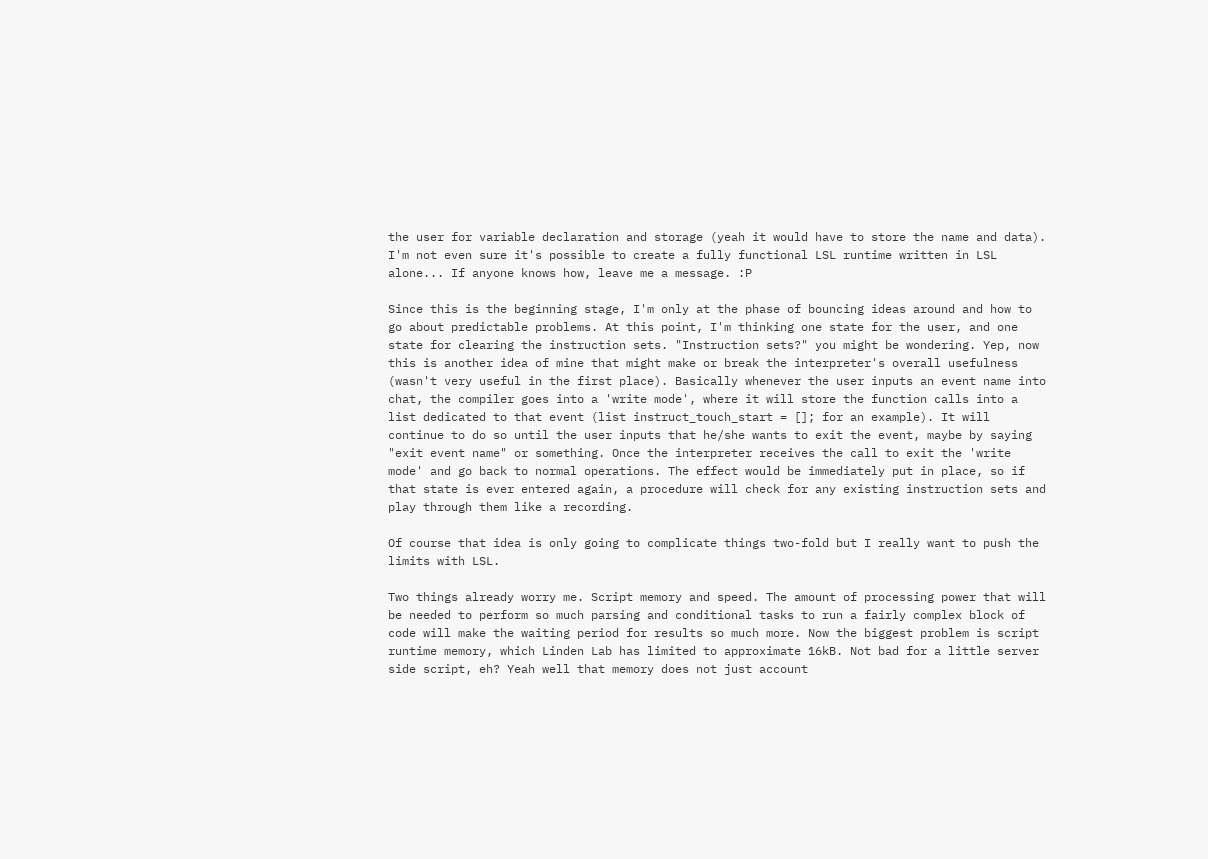the user for variable declaration and storage (yeah it would have to store the name and data). I'm not even sure it's possible to create a fully functional LSL runtime written in LSL alone... If anyone knows how, leave me a message. :P

Since this is the beginning stage, I'm only at the phase of bouncing ideas around and how to go about predictable problems. At this point, I'm thinking one state for the user, and one state for clearing the instruction sets. "Instruction sets?" you might be wondering. Yep, now this is another idea of mine that might make or break the interpreter's overall usefulness (wasn't very useful in the first place). Basically whenever the user inputs an event name into chat, the compiler goes into a 'write mode', where it will store the function calls into a list dedicated to that event (list instruct_touch_start = []; for an example). It will continue to do so until the user inputs that he/she wants to exit the event, maybe by saying "exit event name" or something. Once the interpreter receives the call to exit the 'write mode' and go back to normal operations. The effect would be immediately put in place, so if that state is ever entered again, a procedure will check for any existing instruction sets and play through them like a recording.

Of course that idea is only going to complicate things two-fold but I really want to push the limits with LSL.

Two things already worry me. Script memory and speed. The amount of processing power that will be needed to perform so much parsing and conditional tasks to run a fairly complex block of code will make the waiting period for results so much more. Now the biggest problem is script runtime memory, which Linden Lab has limited to approximate 16kB. Not bad for a little server side script, eh? Yeah well that memory does not just account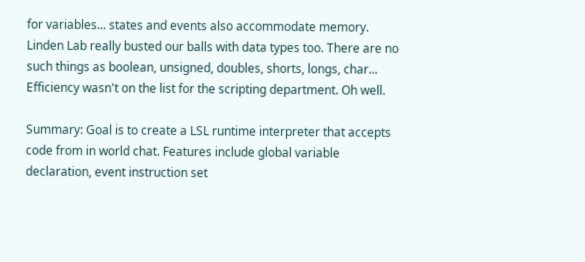for variables... states and events also accommodate memory. Linden Lab really busted our balls with data types too. There are no such things as boolean, unsigned, doubles, shorts, longs, char... Efficiency wasn't on the list for the scripting department. Oh well.

Summary: Goal is to create a LSL runtime interpreter that accepts code from in world chat. Features include global variable declaration, event instruction set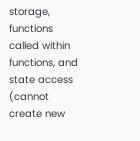storage, functions called within functions, and state access (cannot create new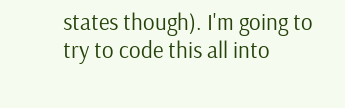states though). I'm going to try to code this all into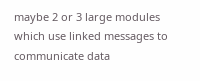maybe 2 or 3 large modules which use linked messages to communicate data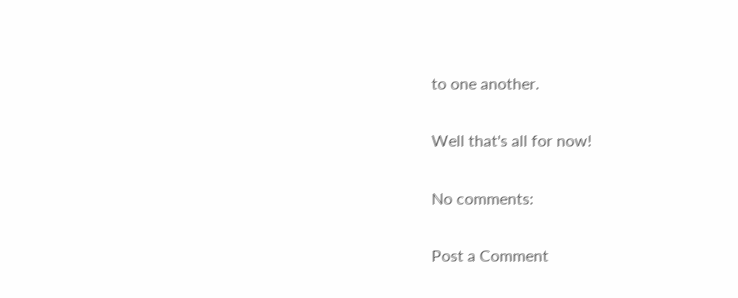to one another.

Well that's all for now!

No comments:

Post a Comment